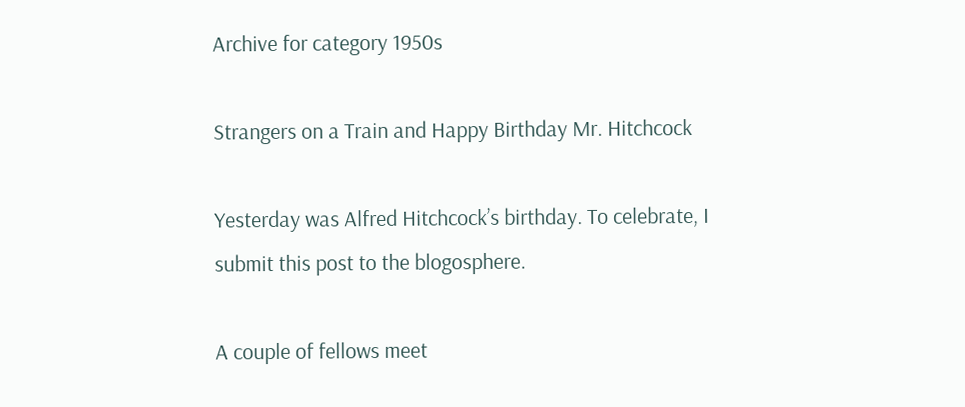Archive for category 1950s

Strangers on a Train and Happy Birthday Mr. Hitchcock

Yesterday was Alfred Hitchcock’s birthday. To celebrate, I submit this post to the blogosphere.

A couple of fellows meet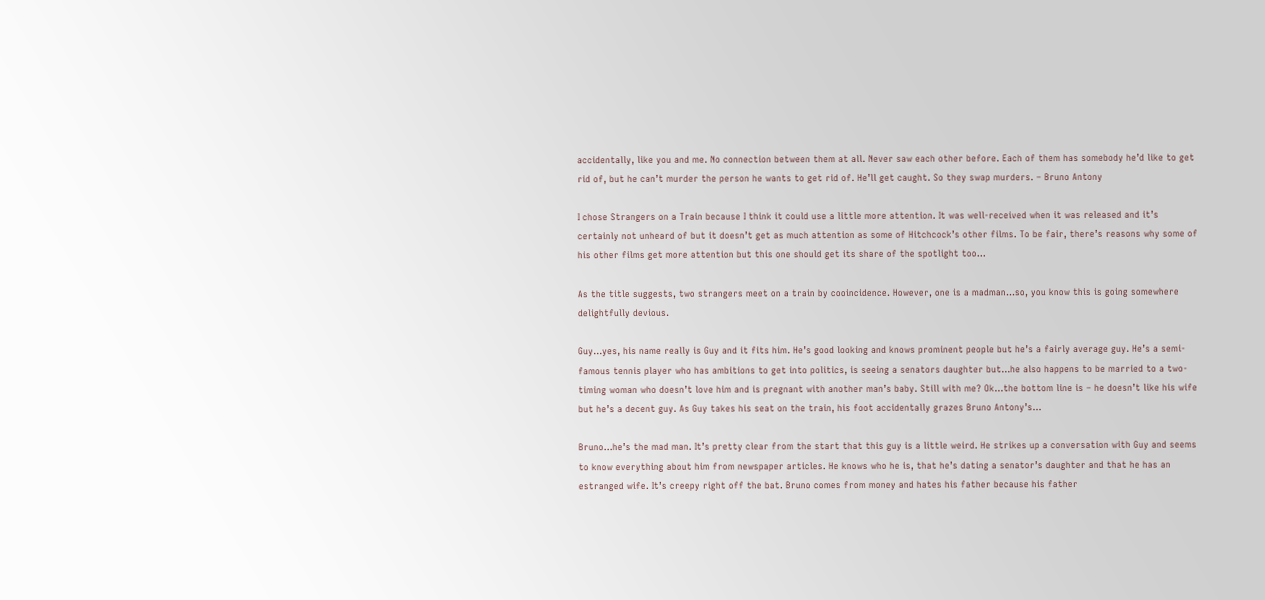accidentally, like you and me. No connection between them at all. Never saw each other before. Each of them has somebody he’d like to get rid of, but he can’t murder the person he wants to get rid of. He’ll get caught. So they swap murders. – Bruno Antony

I chose Strangers on a Train because I think it could use a little more attention. It was well-received when it was released and it’s certainly not unheard of but it doesn’t get as much attention as some of Hitchcock’s other films. To be fair, there’s reasons why some of his other films get more attention but this one should get its share of the spotlight too…

As the title suggests, two strangers meet on a train by cooincidence. However, one is a madman…so, you know this is going somewhere delightfully devious.

Guy…yes, his name really is Guy and it fits him. He’s good looking and knows prominent people but he’s a fairly average guy. He’s a semi-famous tennis player who has ambitions to get into politics, is seeing a senators daughter but…he also happens to be married to a two-timing woman who doesn’t love him and is pregnant with another man’s baby. Still with me? Ok…the bottom line is – he doesn’t like his wife but he’s a decent guy. As Guy takes his seat on the train, his foot accidentally grazes Bruno Antony’s…

Bruno…he’s the mad man. It’s pretty clear from the start that this guy is a little weird. He strikes up a conversation with Guy and seems to know everything about him from newspaper articles. He knows who he is, that he’s dating a senator’s daughter and that he has an estranged wife. It’s creepy right off the bat. Bruno comes from money and hates his father because his father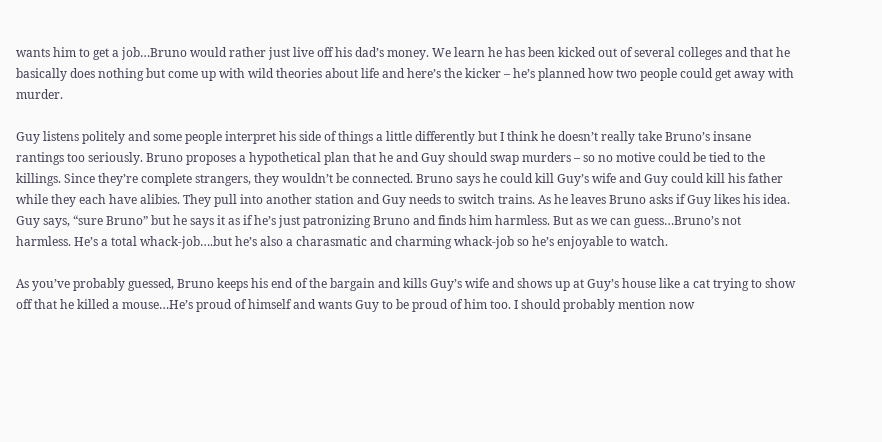wants him to get a job…Bruno would rather just live off his dad’s money. We learn he has been kicked out of several colleges and that he basically does nothing but come up with wild theories about life and here’s the kicker – he’s planned how two people could get away with murder.

Guy listens politely and some people interpret his side of things a little differently but I think he doesn’t really take Bruno’s insane rantings too seriously. Bruno proposes a hypothetical plan that he and Guy should swap murders – so no motive could be tied to the killings. Since they’re complete strangers, they wouldn’t be connected. Bruno says he could kill Guy’s wife and Guy could kill his father while they each have alibies. They pull into another station and Guy needs to switch trains. As he leaves Bruno asks if Guy likes his idea. Guy says, “sure Bruno” but he says it as if he’s just patronizing Bruno and finds him harmless. But as we can guess…Bruno’s not harmless. He’s a total whack-job….but he’s also a charasmatic and charming whack-job so he’s enjoyable to watch.

As you’ve probably guessed, Bruno keeps his end of the bargain and kills Guy’s wife and shows up at Guy’s house like a cat trying to show off that he killed a mouse…He’s proud of himself and wants Guy to be proud of him too. I should probably mention now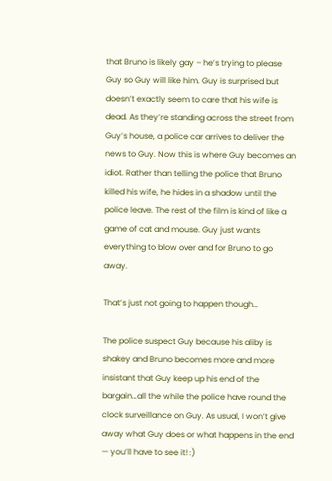that Bruno is likely gay – he’s trying to please Guy so Guy will like him. Guy is surprised but doesn’t exactly seem to care that his wife is dead. As they’re standing across the street from Guy’s house, a police car arrives to deliver the news to Guy. Now this is where Guy becomes an idiot. Rather than telling the police that Bruno killed his wife, he hides in a shadow until the police leave. The rest of the film is kind of like a game of cat and mouse. Guy just wants everything to blow over and for Bruno to go away.

That’s just not going to happen though…

The police suspect Guy because his aliby is shakey and Bruno becomes more and more insistant that Guy keep up his end of the bargain…all the while the police have round the clock surveillance on Guy. As usual, I won’t give away what Guy does or what happens in the end — you’ll have to see it! :)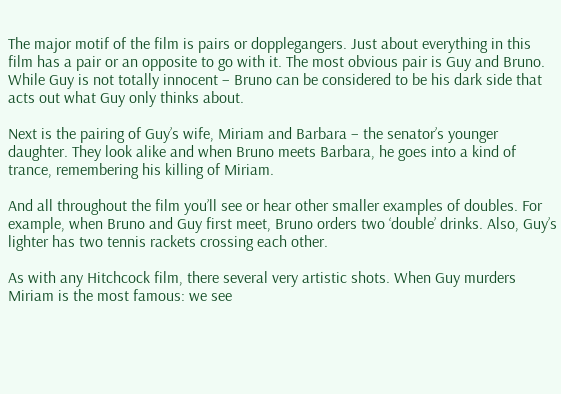The major motif of the film is pairs or dopplegangers. Just about everything in this film has a pair or an opposite to go with it. The most obvious pair is Guy and Bruno. While Guy is not totally innocent – Bruno can be considered to be his dark side that acts out what Guy only thinks about.

Next is the pairing of Guy’s wife, Miriam and Barbara – the senator’s younger daughter. They look alike and when Bruno meets Barbara, he goes into a kind of trance, remembering his killing of Miriam.

And all throughout the film you’ll see or hear other smaller examples of doubles. For example, when Bruno and Guy first meet, Bruno orders two ‘double’ drinks. Also, Guy’s lighter has two tennis rackets crossing each other.

As with any Hitchcock film, there several very artistic shots. When Guy murders Miriam is the most famous: we see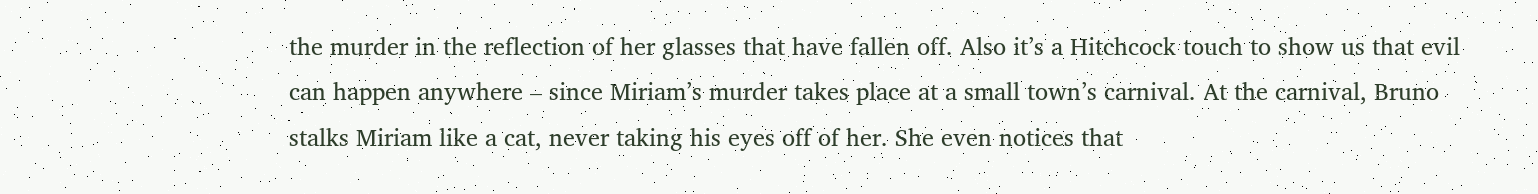the murder in the reflection of her glasses that have fallen off. Also it’s a Hitchcock touch to show us that evil can happen anywhere – since Miriam’s murder takes place at a small town’s carnival. At the carnival, Bruno stalks Miriam like a cat, never taking his eyes off of her. She even notices that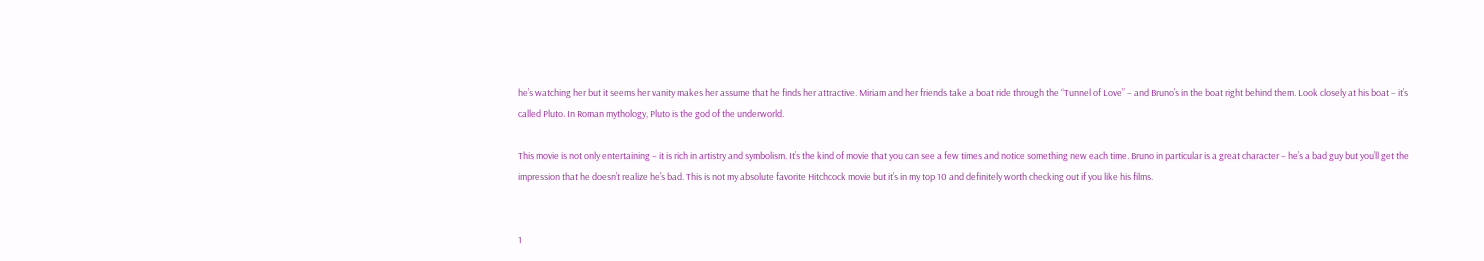he’s watching her but it seems her vanity makes her assume that he finds her attractive. Miriam and her friends take a boat ride through the “Tunnel of Love” – and Bruno’s in the boat right behind them. Look closely at his boat – it’s called Pluto. In Roman mythology, Pluto is the god of the underworld.

This movie is not only entertaining – it is rich in artistry and symbolism. It’s the kind of movie that you can see a few times and notice something new each time. Bruno in particular is a great character – he’s a bad guy but you’ll get the impression that he doesn’t realize he’s bad. This is not my absolute favorite Hitchcock movie but it’s in my top 10 and definitely worth checking out if you like his films.


1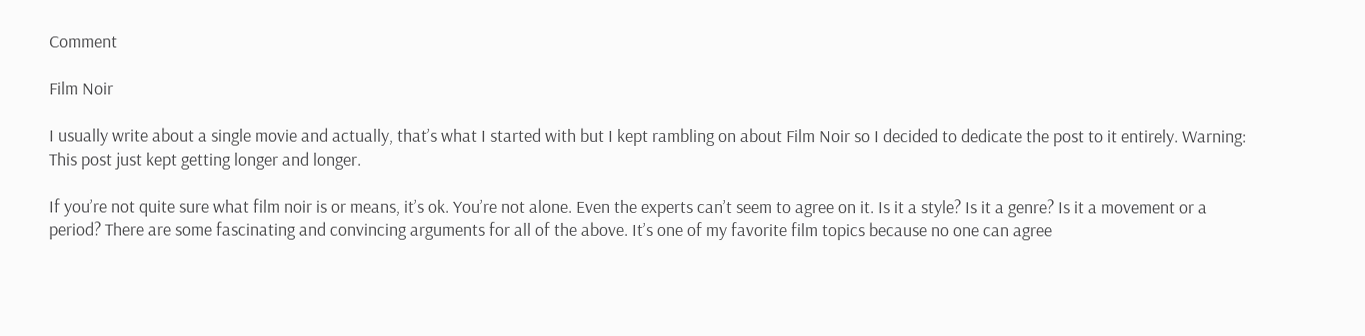Comment

Film Noir

I usually write about a single movie and actually, that’s what I started with but I kept rambling on about Film Noir so I decided to dedicate the post to it entirely. Warning: This post just kept getting longer and longer.

If you’re not quite sure what film noir is or means, it’s ok. You’re not alone. Even the experts can’t seem to agree on it. Is it a style? Is it a genre? Is it a movement or a period? There are some fascinating and convincing arguments for all of the above. It’s one of my favorite film topics because no one can agree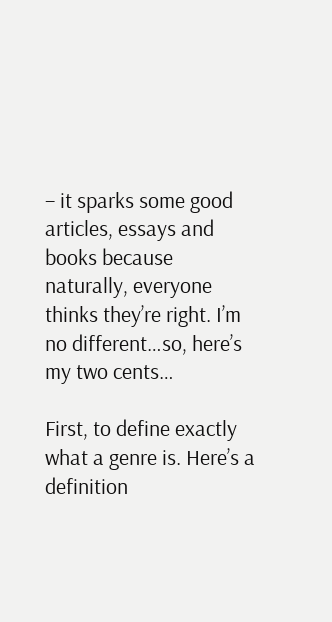– it sparks some good articles, essays and books because naturally, everyone thinks they’re right. I’m no different…so, here’s my two cents…

First, to define exactly what a genre is. Here’s a definition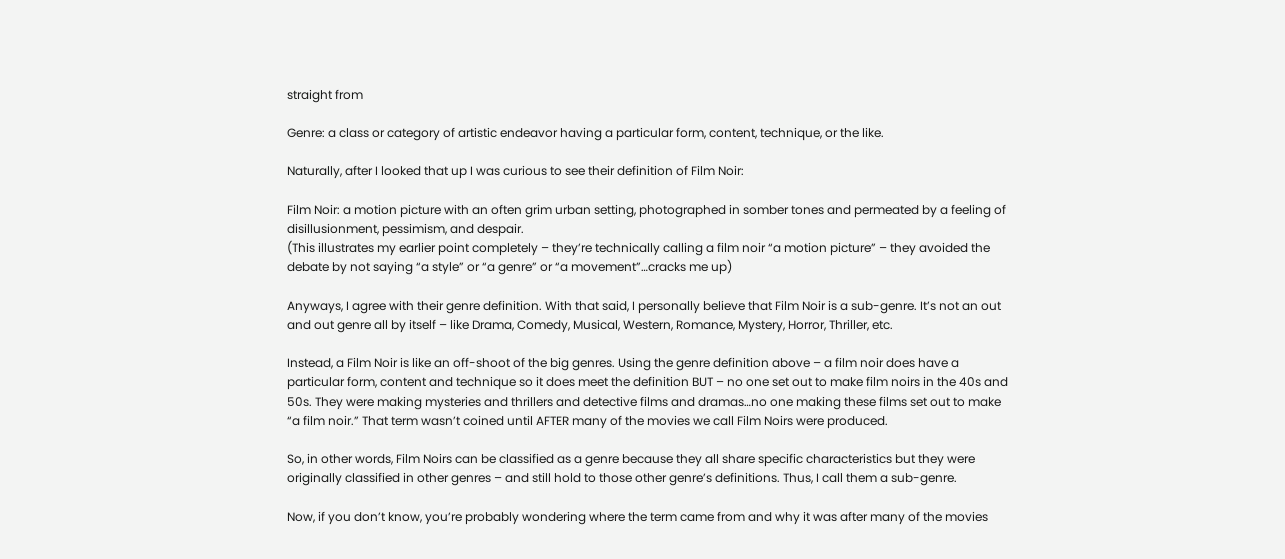straight from

Genre: a class or category of artistic endeavor having a particular form, content, technique, or the like.

Naturally, after I looked that up I was curious to see their definition of Film Noir:

Film Noir: a motion picture with an often grim urban setting, photographed in somber tones and permeated by a feeling of disillusionment, pessimism, and despair.
(This illustrates my earlier point completely – they’re technically calling a film noir “a motion picture” – they avoided the debate by not saying “a style” or “a genre” or “a movement”…cracks me up)

Anyways, I agree with their genre definition. With that said, I personally believe that Film Noir is a sub-genre. It’s not an out and out genre all by itself – like Drama, Comedy, Musical, Western, Romance, Mystery, Horror, Thriller, etc.

Instead, a Film Noir is like an off-shoot of the big genres. Using the genre definition above – a film noir does have a particular form, content and technique so it does meet the definition BUT – no one set out to make film noirs in the 40s and 50s. They were making mysteries and thrillers and detective films and dramas…no one making these films set out to make “a film noir.” That term wasn’t coined until AFTER many of the movies we call Film Noirs were produced.

So, in other words, Film Noirs can be classified as a genre because they all share specific characteristics but they were originally classified in other genres – and still hold to those other genre’s definitions. Thus, I call them a sub-genre.

Now, if you don’t know, you’re probably wondering where the term came from and why it was after many of the movies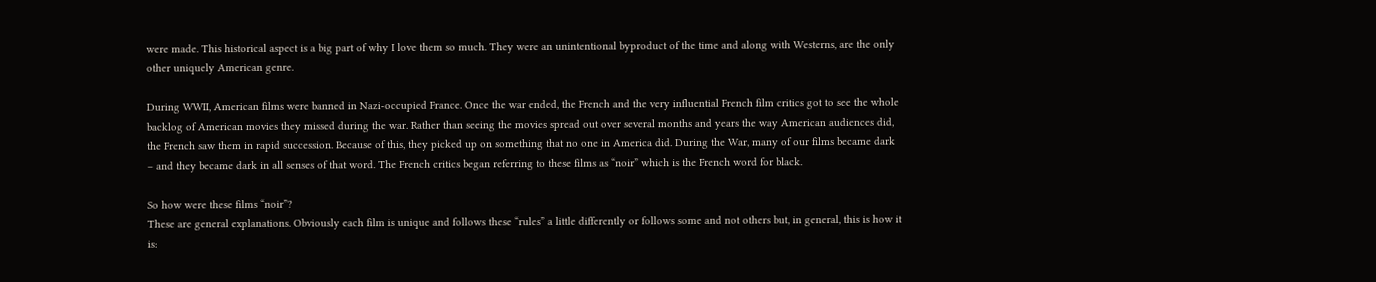were made. This historical aspect is a big part of why I love them so much. They were an unintentional byproduct of the time and along with Westerns, are the only other uniquely American genre.

During WWII, American films were banned in Nazi-occupied France. Once the war ended, the French and the very influential French film critics got to see the whole backlog of American movies they missed during the war. Rather than seeing the movies spread out over several months and years the way American audiences did, the French saw them in rapid succession. Because of this, they picked up on something that no one in America did. During the War, many of our films became dark – and they became dark in all senses of that word. The French critics began referring to these films as “noir” which is the French word for black.

So how were these films “noir”?
These are general explanations. Obviously each film is unique and follows these “rules” a little differently or follows some and not others but, in general, this is how it is: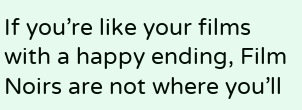If you’re like your films with a happy ending, Film Noirs are not where you’ll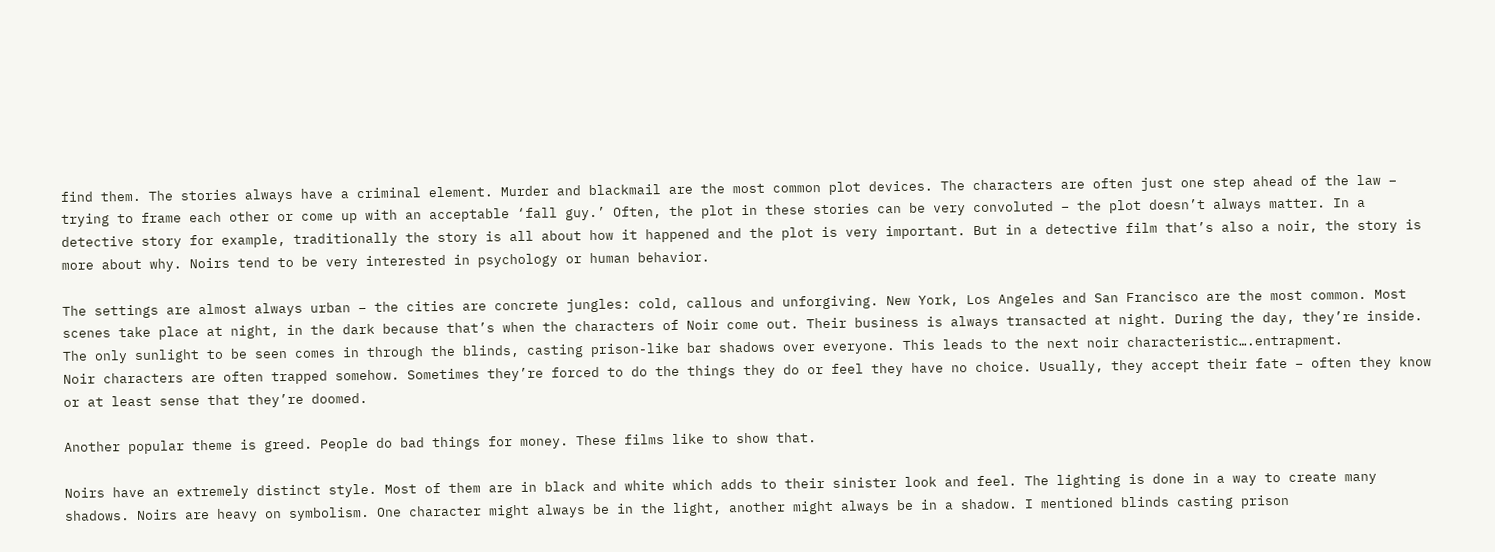find them. The stories always have a criminal element. Murder and blackmail are the most common plot devices. The characters are often just one step ahead of the law – trying to frame each other or come up with an acceptable ‘fall guy.’ Often, the plot in these stories can be very convoluted – the plot doesn’t always matter. In a detective story for example, traditionally the story is all about how it happened and the plot is very important. But in a detective film that’s also a noir, the story is more about why. Noirs tend to be very interested in psychology or human behavior.

The settings are almost always urban – the cities are concrete jungles: cold, callous and unforgiving. New York, Los Angeles and San Francisco are the most common. Most scenes take place at night, in the dark because that’s when the characters of Noir come out. Their business is always transacted at night. During the day, they’re inside. The only sunlight to be seen comes in through the blinds, casting prison-like bar shadows over everyone. This leads to the next noir characteristic….entrapment.
Noir characters are often trapped somehow. Sometimes they’re forced to do the things they do or feel they have no choice. Usually, they accept their fate – often they know or at least sense that they’re doomed.

Another popular theme is greed. People do bad things for money. These films like to show that.

Noirs have an extremely distinct style. Most of them are in black and white which adds to their sinister look and feel. The lighting is done in a way to create many shadows. Noirs are heavy on symbolism. One character might always be in the light, another might always be in a shadow. I mentioned blinds casting prison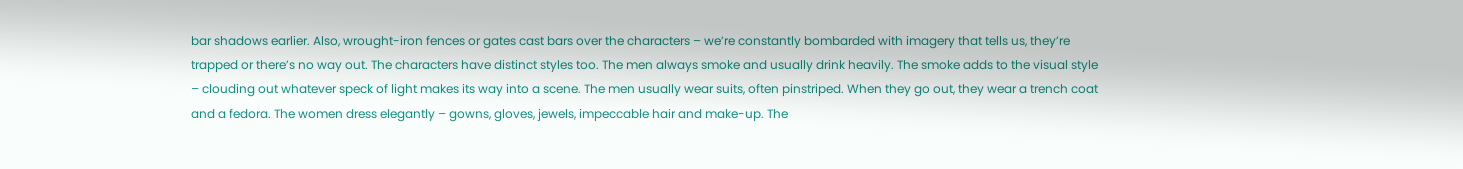bar shadows earlier. Also, wrought-iron fences or gates cast bars over the characters – we’re constantly bombarded with imagery that tells us, they’re trapped or there’s no way out. The characters have distinct styles too. The men always smoke and usually drink heavily. The smoke adds to the visual style – clouding out whatever speck of light makes its way into a scene. The men usually wear suits, often pinstriped. When they go out, they wear a trench coat and a fedora. The women dress elegantly – gowns, gloves, jewels, impeccable hair and make-up. The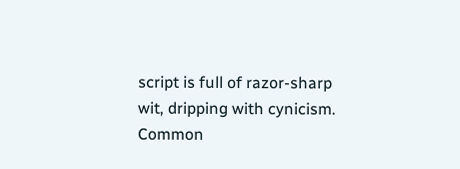script is full of razor-sharp wit, dripping with cynicism.
Common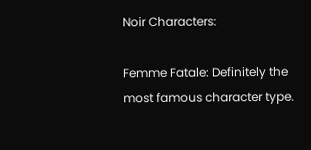Noir Characters:

Femme Fatale: Definitely the most famous character type.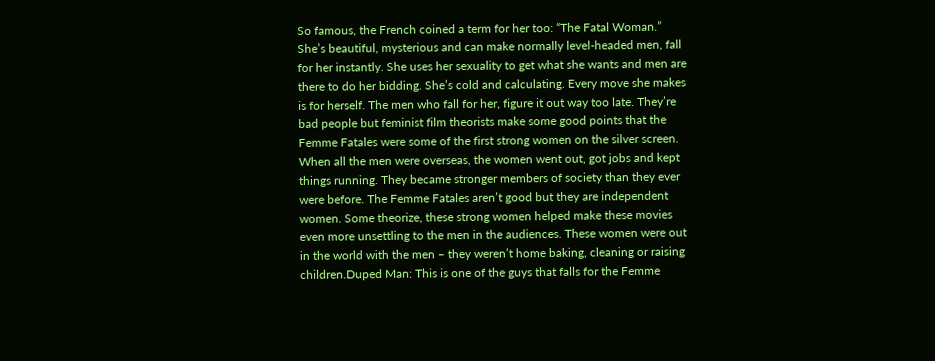So famous, the French coined a term for her too: “The Fatal Woman.” She’s beautiful, mysterious and can make normally level-headed men, fall for her instantly. She uses her sexuality to get what she wants and men are there to do her bidding. She’s cold and calculating. Every move she makes is for herself. The men who fall for her, figure it out way too late. They’re bad people but feminist film theorists make some good points that the Femme Fatales were some of the first strong women on the silver screen. When all the men were overseas, the women went out, got jobs and kept things running. They became stronger members of society than they ever were before. The Femme Fatales aren’t good but they are independent women. Some theorize, these strong women helped make these movies even more unsettling to the men in the audiences. These women were out in the world with the men – they weren’t home baking, cleaning or raising children.Duped Man: This is one of the guys that falls for the Femme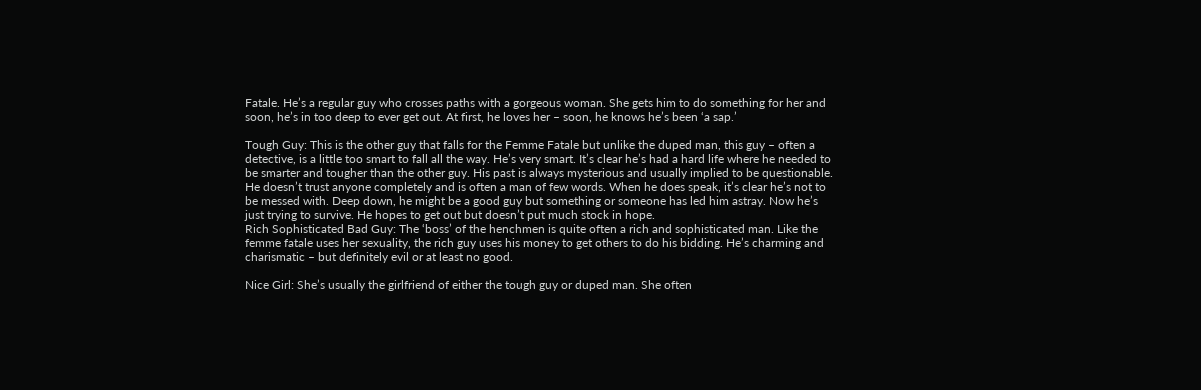Fatale. He’s a regular guy who crosses paths with a gorgeous woman. She gets him to do something for her and soon, he’s in too deep to ever get out. At first, he loves her – soon, he knows he’s been ‘a sap.’

Tough Guy: This is the other guy that falls for the Femme Fatale but unlike the duped man, this guy – often a detective, is a little too smart to fall all the way. He’s very smart. It’s clear he’s had a hard life where he needed to be smarter and tougher than the other guy. His past is always mysterious and usually implied to be questionable. He doesn’t trust anyone completely and is often a man of few words. When he does speak, it’s clear he’s not to be messed with. Deep down, he might be a good guy but something or someone has led him astray. Now he’s just trying to survive. He hopes to get out but doesn’t put much stock in hope.
Rich Sophisticated Bad Guy: The ‘boss’ of the henchmen is quite often a rich and sophisticated man. Like the femme fatale uses her sexuality, the rich guy uses his money to get others to do his bidding. He’s charming and charismatic – but definitely evil or at least no good.

Nice Girl: She’s usually the girlfriend of either the tough guy or duped man. She often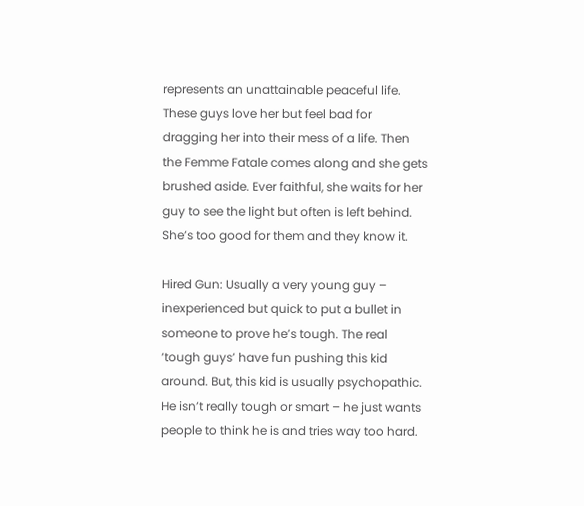represents an unattainable peaceful life. These guys love her but feel bad for dragging her into their mess of a life. Then the Femme Fatale comes along and she gets brushed aside. Ever faithful, she waits for her guy to see the light but often is left behind. She’s too good for them and they know it.

Hired Gun: Usually a very young guy – inexperienced but quick to put a bullet in someone to prove he’s tough. The real ‘tough guys’ have fun pushing this kid around. But, this kid is usually psychopathic. He isn’t really tough or smart – he just wants people to think he is and tries way too hard.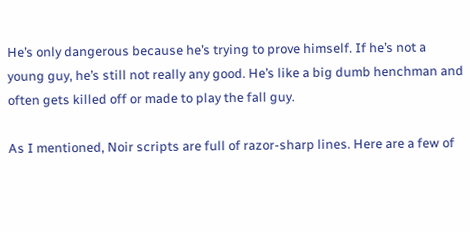He’s only dangerous because he’s trying to prove himself. If he’s not a young guy, he’s still not really any good. He’s like a big dumb henchman and often gets killed off or made to play the fall guy.

As I mentioned, Noir scripts are full of razor-sharp lines. Here are a few of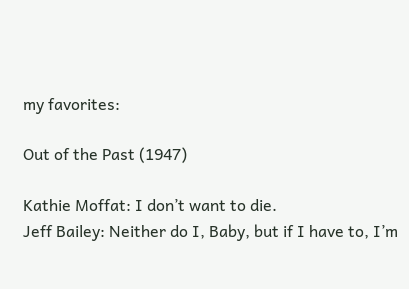my favorites:

Out of the Past (1947)

Kathie Moffat: I don’t want to die.
Jeff Bailey: Neither do I, Baby, but if I have to, I’m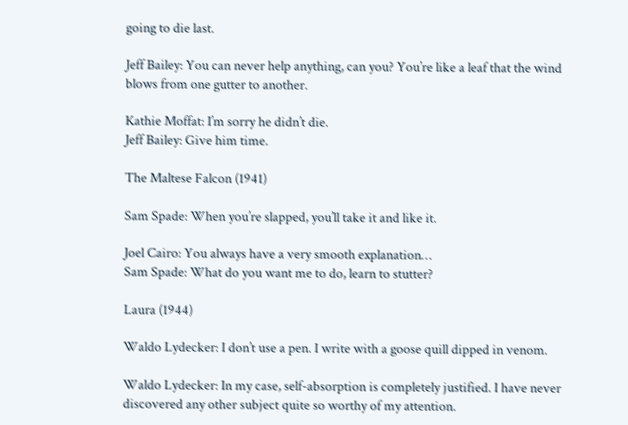going to die last.

Jeff Bailey: You can never help anything, can you? You’re like a leaf that the wind blows from one gutter to another.

Kathie Moffat: I’m sorry he didn’t die.
Jeff Bailey: Give him time.

The Maltese Falcon (1941)

Sam Spade: When you’re slapped, you’ll take it and like it.

Joel Cairo: You always have a very smooth explanation…
Sam Spade: What do you want me to do, learn to stutter?

Laura (1944)

Waldo Lydecker: I don’t use a pen. I write with a goose quill dipped in venom.

Waldo Lydecker: In my case, self-absorption is completely justified. I have never discovered any other subject quite so worthy of my attention.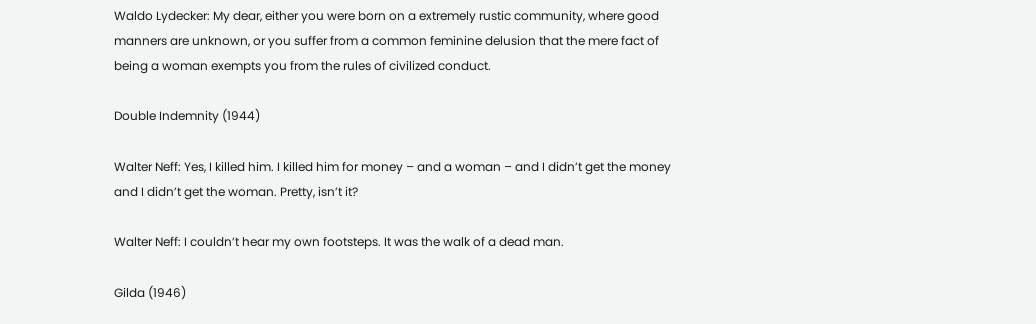Waldo Lydecker: My dear, either you were born on a extremely rustic community, where good manners are unknown, or you suffer from a common feminine delusion that the mere fact of being a woman exempts you from the rules of civilized conduct.

Double Indemnity (1944)

Walter Neff: Yes, I killed him. I killed him for money – and a woman – and I didn’t get the money and I didn’t get the woman. Pretty, isn’t it?

Walter Neff: I couldn’t hear my own footsteps. It was the walk of a dead man.

Gilda (1946)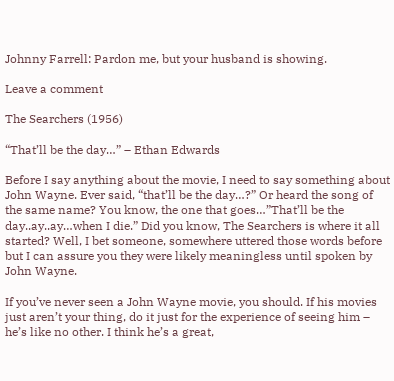Johnny Farrell: Pardon me, but your husband is showing.

Leave a comment

The Searchers (1956)

“That’ll be the day…” – Ethan Edwards

Before I say anything about the movie, I need to say something about John Wayne. Ever said, “that’ll be the day…?” Or heard the song of the same name? You know, the one that goes…”That’ll be the day..ay..ay…when I die.” Did you know, The Searchers is where it all started? Well, I bet someone, somewhere uttered those words before but I can assure you they were likely meaningless until spoken by John Wayne.

If you’ve never seen a John Wayne movie, you should. If his movies just aren’t your thing, do it just for the experience of seeing him – he’s like no other. I think he’s a great,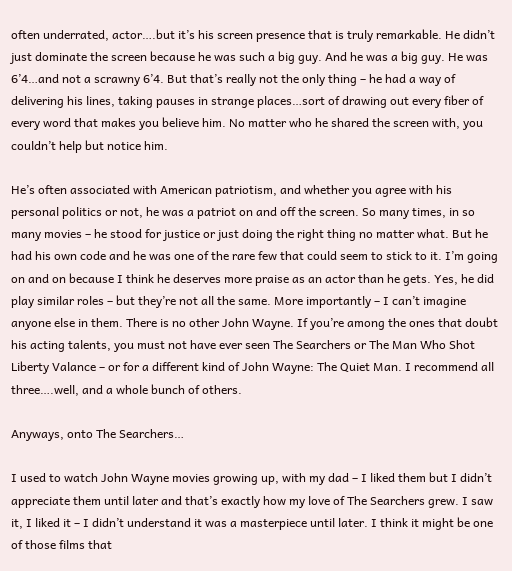often underrated, actor….but it’s his screen presence that is truly remarkable. He didn’t just dominate the screen because he was such a big guy. And he was a big guy. He was 6’4…and not a scrawny 6’4. But that’s really not the only thing – he had a way of delivering his lines, taking pauses in strange places…sort of drawing out every fiber of every word that makes you believe him. No matter who he shared the screen with, you couldn’t help but notice him.

He’s often associated with American patriotism, and whether you agree with his personal politics or not, he was a patriot on and off the screen. So many times, in so many movies – he stood for justice or just doing the right thing no matter what. But he had his own code and he was one of the rare few that could seem to stick to it. I’m going on and on because I think he deserves more praise as an actor than he gets. Yes, he did play similar roles – but they’re not all the same. More importantly – I can’t imagine anyone else in them. There is no other John Wayne. If you’re among the ones that doubt his acting talents, you must not have ever seen The Searchers or The Man Who Shot Liberty Valance – or for a different kind of John Wayne: The Quiet Man. I recommend all three….well, and a whole bunch of others.

Anyways, onto The Searchers…

I used to watch John Wayne movies growing up, with my dad – I liked them but I didn’t appreciate them until later and that’s exactly how my love of The Searchers grew. I saw it, I liked it – I didn’t understand it was a masterpiece until later. I think it might be one of those films that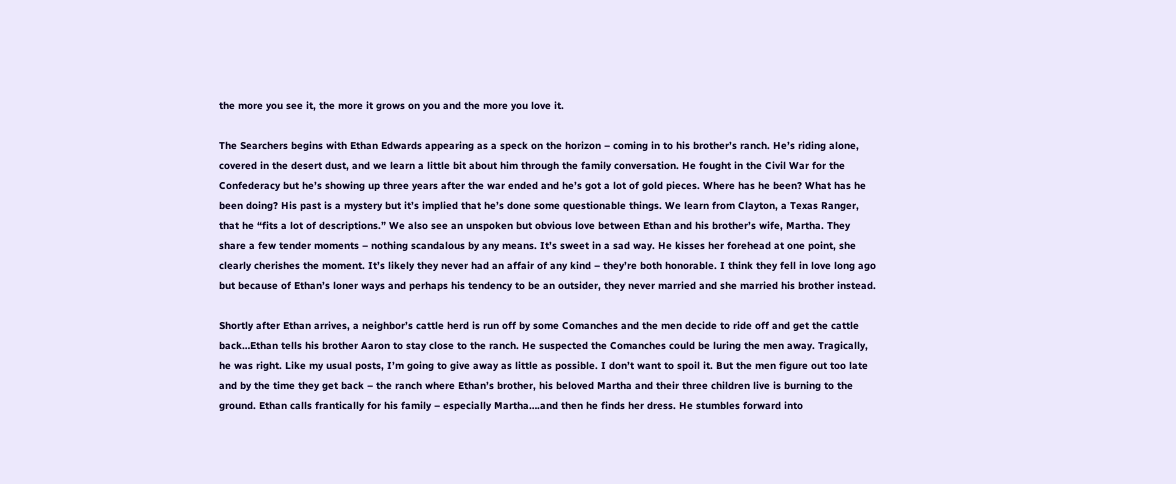the more you see it, the more it grows on you and the more you love it.

The Searchers begins with Ethan Edwards appearing as a speck on the horizon – coming in to his brother’s ranch. He’s riding alone, covered in the desert dust, and we learn a little bit about him through the family conversation. He fought in the Civil War for the Confederacy but he’s showing up three years after the war ended and he’s got a lot of gold pieces. Where has he been? What has he been doing? His past is a mystery but it’s implied that he’s done some questionable things. We learn from Clayton, a Texas Ranger, that he “fits a lot of descriptions.” We also see an unspoken but obvious love between Ethan and his brother’s wife, Martha. They share a few tender moments – nothing scandalous by any means. It’s sweet in a sad way. He kisses her forehead at one point, she clearly cherishes the moment. It’s likely they never had an affair of any kind – they’re both honorable. I think they fell in love long ago but because of Ethan’s loner ways and perhaps his tendency to be an outsider, they never married and she married his brother instead.

Shortly after Ethan arrives, a neighbor’s cattle herd is run off by some Comanches and the men decide to ride off and get the cattle back…Ethan tells his brother Aaron to stay close to the ranch. He suspected the Comanches could be luring the men away. Tragically, he was right. Like my usual posts, I’m going to give away as little as possible. I don’t want to spoil it. But the men figure out too late and by the time they get back – the ranch where Ethan’s brother, his beloved Martha and their three children live is burning to the ground. Ethan calls frantically for his family – especially Martha….and then he finds her dress. He stumbles forward into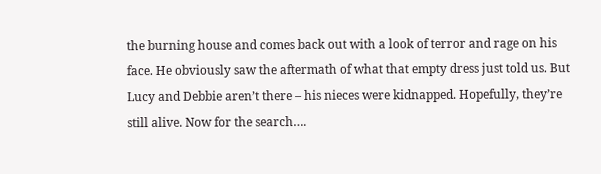the burning house and comes back out with a look of terror and rage on his face. He obviously saw the aftermath of what that empty dress just told us. But Lucy and Debbie aren’t there – his nieces were kidnapped. Hopefully, they’re still alive. Now for the search….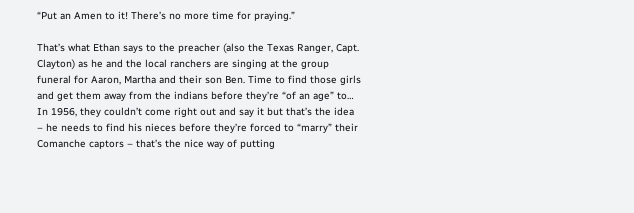“Put an Amen to it! There’s no more time for praying.”

That’s what Ethan says to the preacher (also the Texas Ranger, Capt. Clayton) as he and the local ranchers are singing at the group funeral for Aaron, Martha and their son Ben. Time to find those girls and get them away from the indians before they’re “of an age” to… In 1956, they couldn’t come right out and say it but that’s the idea – he needs to find his nieces before they’re forced to “marry” their Comanche captors – that’s the nice way of putting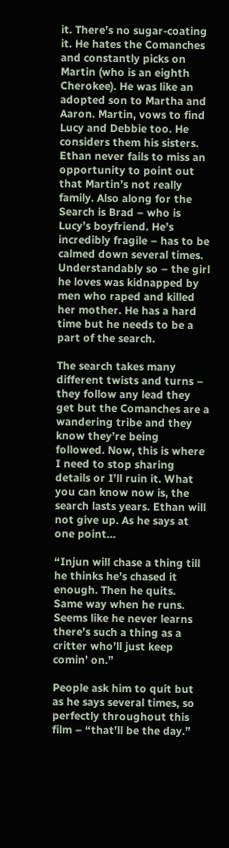it. There’s no sugar-coating it. He hates the Comanches and constantly picks on Martin (who is an eighth Cherokee). He was like an adopted son to Martha and Aaron. Martin, vows to find Lucy and Debbie too. He considers them his sisters. Ethan never fails to miss an opportunity to point out that Martin’s not really family. Also along for the Search is Brad – who is Lucy’s boyfriend. He’s incredibly fragile – has to be calmed down several times. Understandably so – the girl he loves was kidnapped by men who raped and killed her mother. He has a hard time but he needs to be a part of the search.

The search takes many different twists and turns – they follow any lead they get but the Comanches are a wandering tribe and they know they’re being followed. Now, this is where I need to stop sharing details or I’ll ruin it. What you can know now is, the search lasts years. Ethan will not give up. As he says at one point…

“Injun will chase a thing till he thinks he’s chased it enough. Then he quits. Same way when he runs. Seems like he never learns there’s such a thing as a critter who’ll just keep comin’ on.”

People ask him to quit but as he says several times, so perfectly throughout this film – “that’ll be the day.”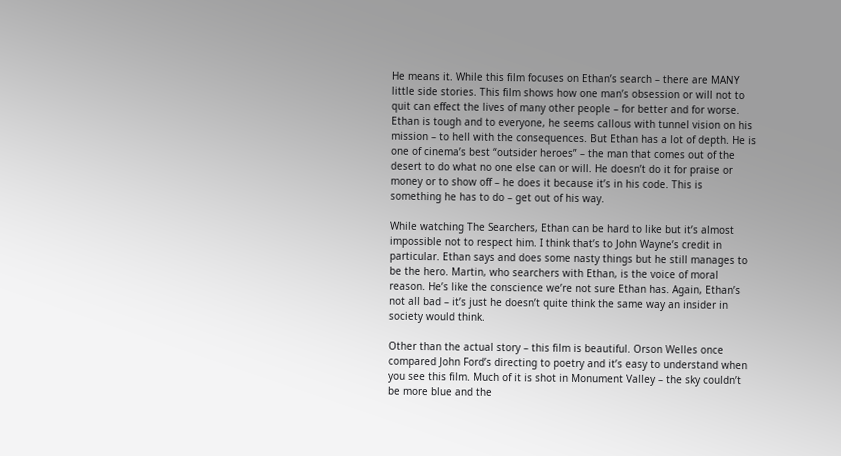He means it. While this film focuses on Ethan’s search – there are MANY little side stories. This film shows how one man’s obsession or will not to quit can effect the lives of many other people – for better and for worse. Ethan is tough and to everyone, he seems callous with tunnel vision on his mission – to hell with the consequences. But Ethan has a lot of depth. He is one of cinema’s best “outsider heroes” – the man that comes out of the desert to do what no one else can or will. He doesn’t do it for praise or money or to show off – he does it because it’s in his code. This is something he has to do – get out of his way.

While watching The Searchers, Ethan can be hard to like but it’s almost impossible not to respect him. I think that’s to John Wayne’s credit in particular. Ethan says and does some nasty things but he still manages to be the hero. Martin, who searchers with Ethan, is the voice of moral reason. He’s like the conscience we’re not sure Ethan has. Again, Ethan’s not all bad – it’s just he doesn’t quite think the same way an insider in society would think.

Other than the actual story – this film is beautiful. Orson Welles once compared John Ford’s directing to poetry and it’s easy to understand when you see this film. Much of it is shot in Monument Valley – the sky couldn’t be more blue and the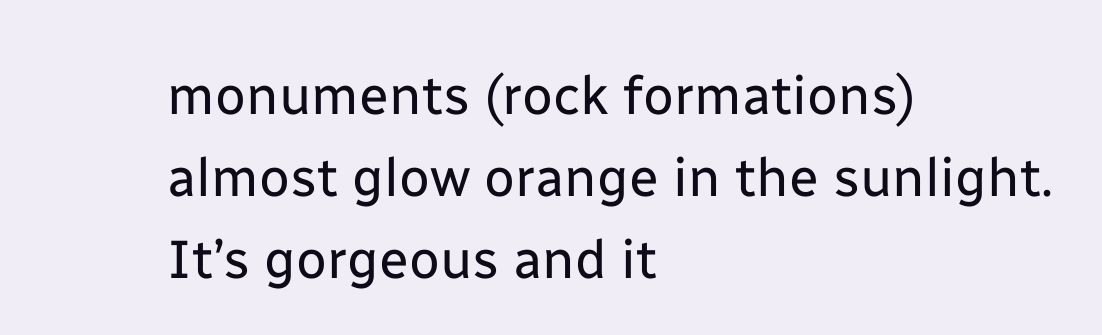monuments (rock formations) almost glow orange in the sunlight. It’s gorgeous and it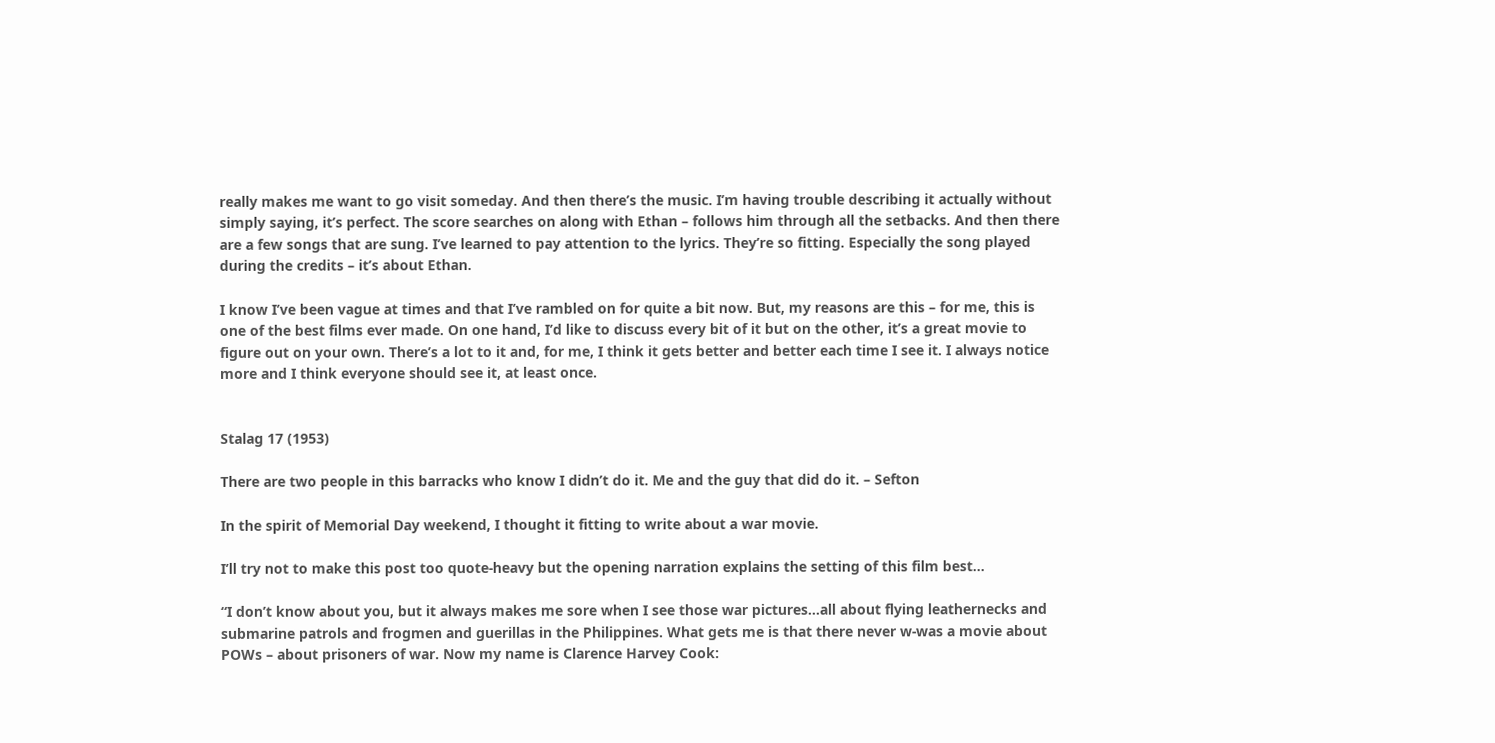really makes me want to go visit someday. And then there’s the music. I’m having trouble describing it actually without simply saying, it’s perfect. The score searches on along with Ethan – follows him through all the setbacks. And then there are a few songs that are sung. I’ve learned to pay attention to the lyrics. They’re so fitting. Especially the song played during the credits – it’s about Ethan.

I know I’ve been vague at times and that I’ve rambled on for quite a bit now. But, my reasons are this – for me, this is one of the best films ever made. On one hand, I’d like to discuss every bit of it but on the other, it’s a great movie to figure out on your own. There’s a lot to it and, for me, I think it gets better and better each time I see it. I always notice more and I think everyone should see it, at least once.


Stalag 17 (1953)

There are two people in this barracks who know I didn’t do it. Me and the guy that did do it. – Sefton

In the spirit of Memorial Day weekend, I thought it fitting to write about a war movie.

I’ll try not to make this post too quote-heavy but the opening narration explains the setting of this film best…

“I don’t know about you, but it always makes me sore when I see those war pictures…all about flying leathernecks and submarine patrols and frogmen and guerillas in the Philippines. What gets me is that there never w-was a movie about POWs – about prisoners of war. Now my name is Clarence Harvey Cook: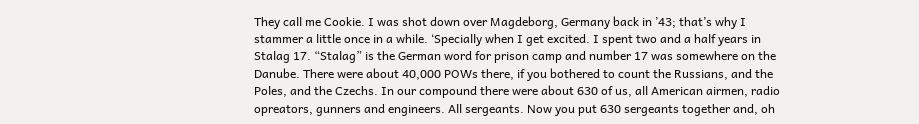They call me Cookie. I was shot down over Magdeborg, Germany back in ’43; that’s why I stammer a little once in a while. ‘Specially when I get excited. I spent two and a half years in Stalag 17. “Stalag” is the German word for prison camp and number 17 was somewhere on the Danube. There were about 40,000 POWs there, if you bothered to count the Russians, and the Poles, and the Czechs. In our compound there were about 630 of us, all American airmen, radio opreators, gunners and engineers. All sergeants. Now you put 630 sergeants together and, oh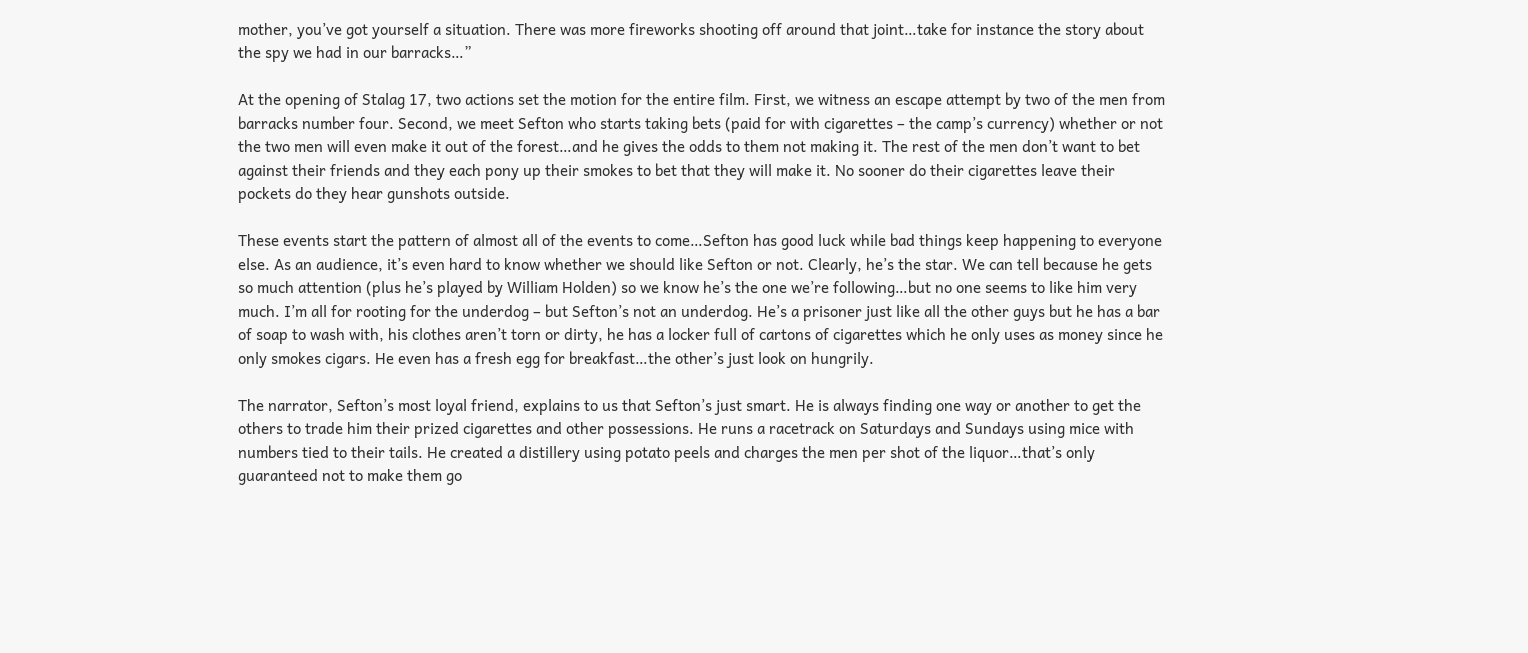mother, you’ve got yourself a situation. There was more fireworks shooting off around that joint…take for instance the story about the spy we had in our barracks…”

At the opening of Stalag 17, two actions set the motion for the entire film. First, we witness an escape attempt by two of the men from barracks number four. Second, we meet Sefton who starts taking bets (paid for with cigarettes – the camp’s currency) whether or not the two men will even make it out of the forest…and he gives the odds to them not making it. The rest of the men don’t want to bet against their friends and they each pony up their smokes to bet that they will make it. No sooner do their cigarettes leave their pockets do they hear gunshots outside.

These events start the pattern of almost all of the events to come…Sefton has good luck while bad things keep happening to everyone else. As an audience, it’s even hard to know whether we should like Sefton or not. Clearly, he’s the star. We can tell because he gets so much attention (plus he’s played by William Holden) so we know he’s the one we’re following…but no one seems to like him very much. I’m all for rooting for the underdog – but Sefton’s not an underdog. He’s a prisoner just like all the other guys but he has a bar of soap to wash with, his clothes aren’t torn or dirty, he has a locker full of cartons of cigarettes which he only uses as money since he only smokes cigars. He even has a fresh egg for breakfast…the other’s just look on hungrily.

The narrator, Sefton’s most loyal friend, explains to us that Sefton’s just smart. He is always finding one way or another to get the others to trade him their prized cigarettes and other possessions. He runs a racetrack on Saturdays and Sundays using mice with numbers tied to their tails. He created a distillery using potato peels and charges the men per shot of the liquor…that’s only guaranteed not to make them go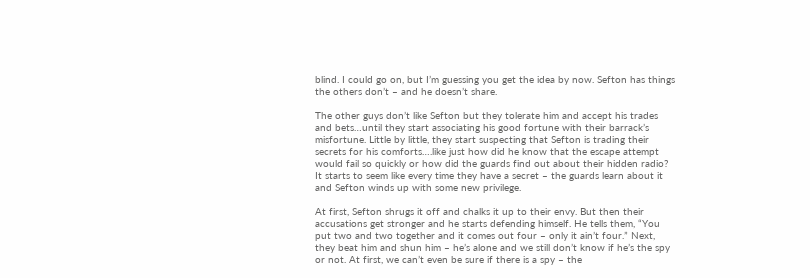blind. I could go on, but I’m guessing you get the idea by now. Sefton has things the others don’t – and he doesn’t share.

The other guys don’t like Sefton but they tolerate him and accept his trades and bets…until they start associating his good fortune with their barrack’s misfortune. Little by little, they start suspecting that Sefton is trading their secrets for his comforts….like just how did he know that the escape attempt would fail so quickly or how did the guards find out about their hidden radio? It starts to seem like every time they have a secret – the guards learn about it and Sefton winds up with some new privilege.

At first, Sefton shrugs it off and chalks it up to their envy. But then their accusations get stronger and he starts defending himself. He tells them, “You put two and two together and it comes out four – only it ain’t four.” Next, they beat him and shun him – he’s alone and we still don’t know if he’s the spy or not. At first, we can’t even be sure if there is a spy – the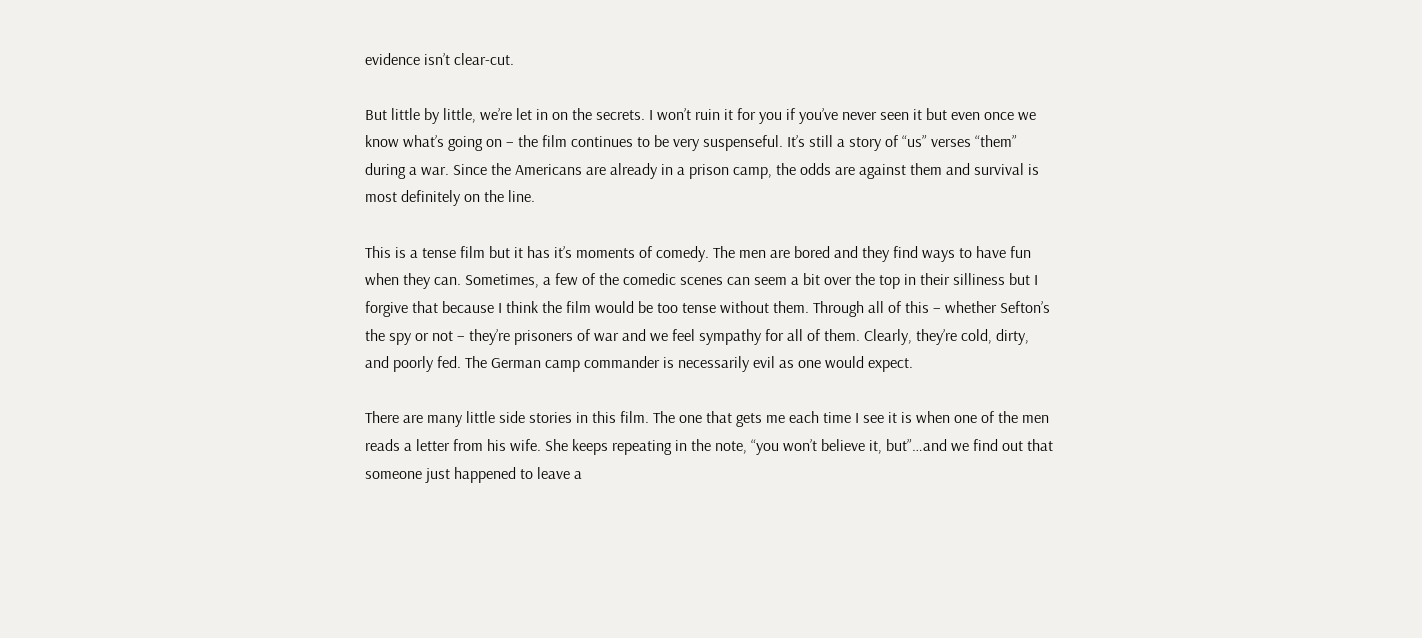evidence isn’t clear-cut.

But little by little, we’re let in on the secrets. I won’t ruin it for you if you’ve never seen it but even once we know what’s going on – the film continues to be very suspenseful. It’s still a story of “us” verses “them” during a war. Since the Americans are already in a prison camp, the odds are against them and survival is most definitely on the line.

This is a tense film but it has it’s moments of comedy. The men are bored and they find ways to have fun when they can. Sometimes, a few of the comedic scenes can seem a bit over the top in their silliness but I forgive that because I think the film would be too tense without them. Through all of this – whether Sefton’s the spy or not – they’re prisoners of war and we feel sympathy for all of them. Clearly, they’re cold, dirty, and poorly fed. The German camp commander is necessarily evil as one would expect.

There are many little side stories in this film. The one that gets me each time I see it is when one of the men reads a letter from his wife. She keeps repeating in the note, “you won’t believe it, but”…and we find out that someone just happened to leave a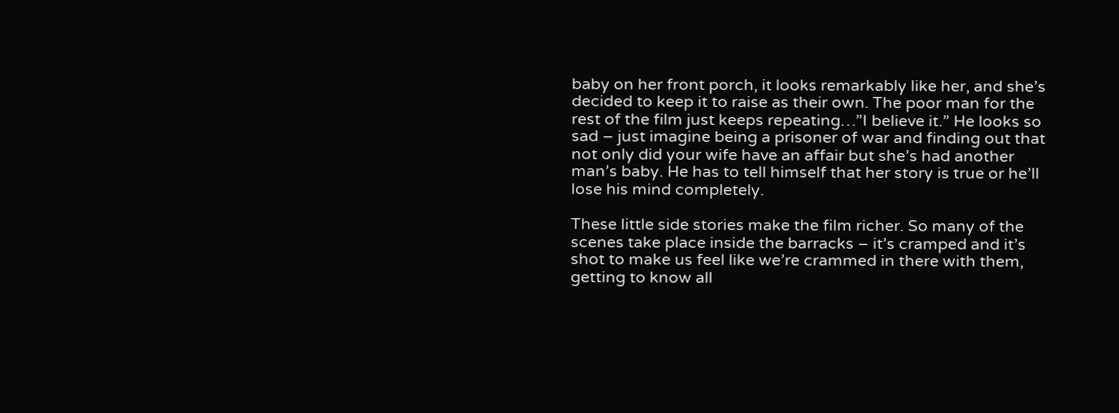baby on her front porch, it looks remarkably like her, and she’s decided to keep it to raise as their own. The poor man for the rest of the film just keeps repeating…”I believe it.” He looks so sad – just imagine being a prisoner of war and finding out that not only did your wife have an affair but she’s had another man’s baby. He has to tell himself that her story is true or he’ll lose his mind completely.

These little side stories make the film richer. So many of the scenes take place inside the barracks – it’s cramped and it’s shot to make us feel like we’re crammed in there with them, getting to know all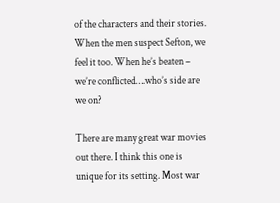of the characters and their stories. When the men suspect Sefton, we feel it too. When he’s beaten – we’re conflicted….who’s side are we on?

There are many great war movies out there. I think this one is unique for its setting. Most war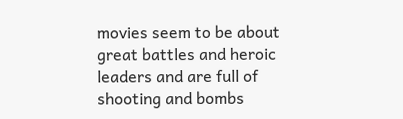movies seem to be about great battles and heroic leaders and are full of shooting and bombs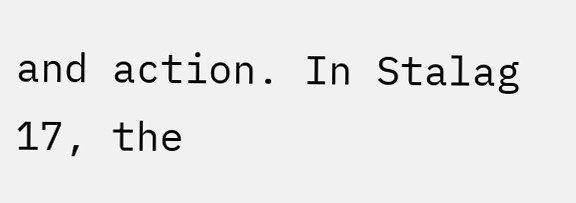and action. In Stalag 17, the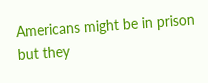Americans might be in prison but they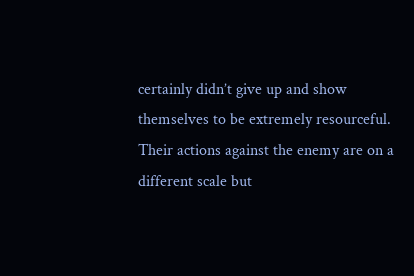certainly didn’t give up and show themselves to be extremely resourceful. Their actions against the enemy are on a different scale but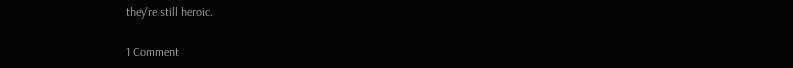they’re still heroic.

1 Comment